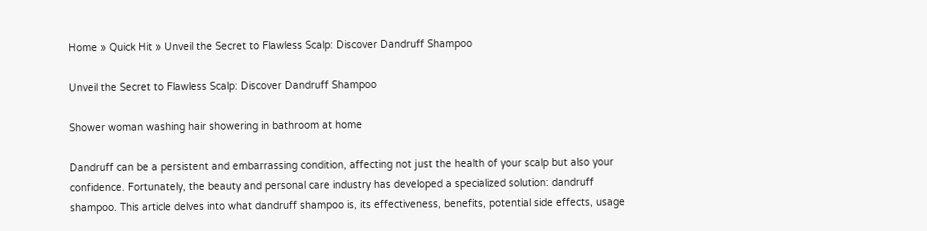Home » Quick Hit » Unveil the Secret to Flawless Scalp: Discover Dandruff Shampoo

Unveil the Secret to Flawless Scalp: Discover Dandruff Shampoo

Shower woman washing hair showering in bathroom at home

Dandruff can be a persistent and embarrassing condition, affecting not just the health of your scalp but also your confidence. Fortunately, the beauty and personal care industry has developed a specialized solution: dandruff shampoo. This article delves into what dandruff shampoo is, its effectiveness, benefits, potential side effects, usage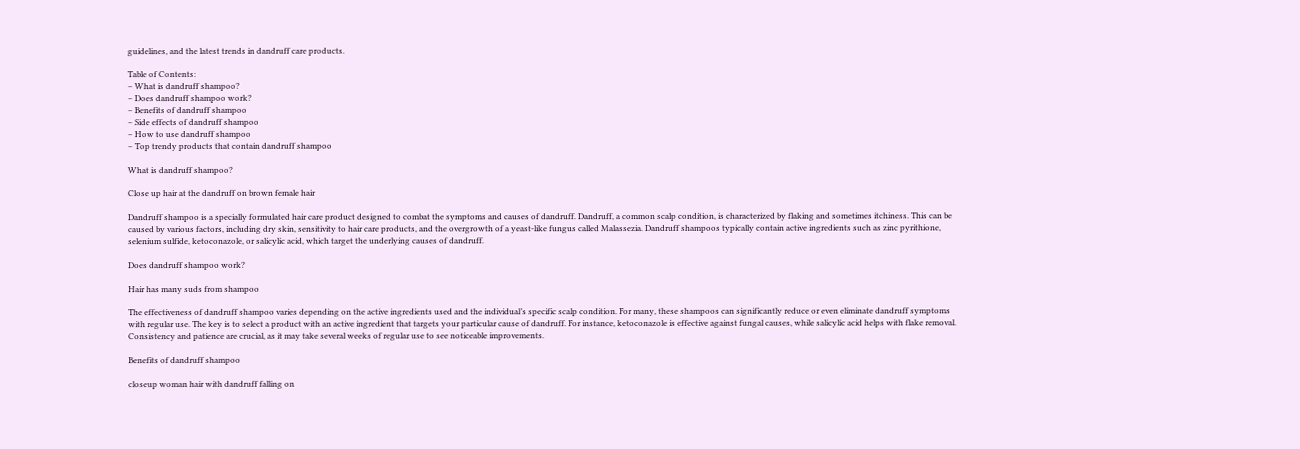guidelines, and the latest trends in dandruff care products.

Table of Contents:
– What is dandruff shampoo?
– Does dandruff shampoo work?
– Benefits of dandruff shampoo
– Side effects of dandruff shampoo
– How to use dandruff shampoo
– Top trendy products that contain dandruff shampoo

What is dandruff shampoo?

Close up hair at the dandruff on brown female hair

Dandruff shampoo is a specially formulated hair care product designed to combat the symptoms and causes of dandruff. Dandruff, a common scalp condition, is characterized by flaking and sometimes itchiness. This can be caused by various factors, including dry skin, sensitivity to hair care products, and the overgrowth of a yeast-like fungus called Malassezia. Dandruff shampoos typically contain active ingredients such as zinc pyrithione, selenium sulfide, ketoconazole, or salicylic acid, which target the underlying causes of dandruff.

Does dandruff shampoo work?

Hair has many suds from shampoo

The effectiveness of dandruff shampoo varies depending on the active ingredients used and the individual’s specific scalp condition. For many, these shampoos can significantly reduce or even eliminate dandruff symptoms with regular use. The key is to select a product with an active ingredient that targets your particular cause of dandruff. For instance, ketoconazole is effective against fungal causes, while salicylic acid helps with flake removal. Consistency and patience are crucial, as it may take several weeks of regular use to see noticeable improvements.

Benefits of dandruff shampoo

closeup woman hair with dandruff falling on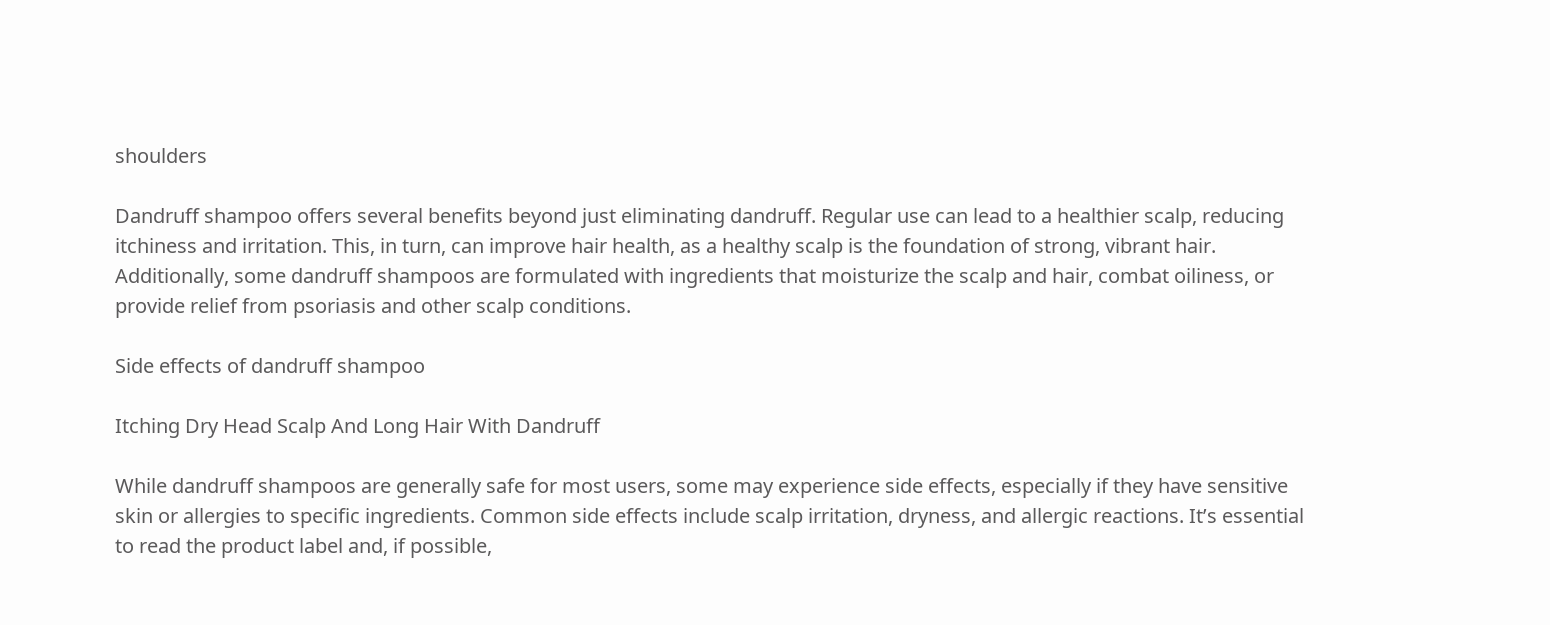shoulders

Dandruff shampoo offers several benefits beyond just eliminating dandruff. Regular use can lead to a healthier scalp, reducing itchiness and irritation. This, in turn, can improve hair health, as a healthy scalp is the foundation of strong, vibrant hair. Additionally, some dandruff shampoos are formulated with ingredients that moisturize the scalp and hair, combat oiliness, or provide relief from psoriasis and other scalp conditions.

Side effects of dandruff shampoo

Itching Dry Head Scalp And Long Hair With Dandruff

While dandruff shampoos are generally safe for most users, some may experience side effects, especially if they have sensitive skin or allergies to specific ingredients. Common side effects include scalp irritation, dryness, and allergic reactions. It’s essential to read the product label and, if possible,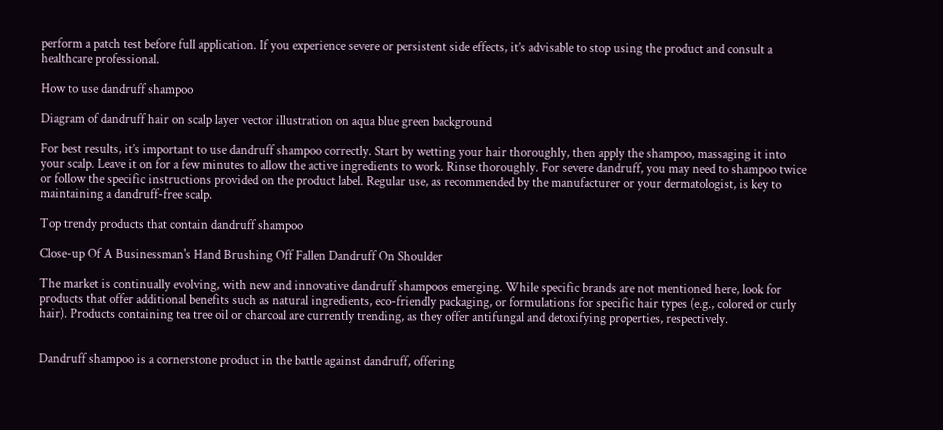perform a patch test before full application. If you experience severe or persistent side effects, it’s advisable to stop using the product and consult a healthcare professional.

How to use dandruff shampoo

Diagram of dandruff hair on scalp layer vector illustration on aqua blue green background

For best results, it’s important to use dandruff shampoo correctly. Start by wetting your hair thoroughly, then apply the shampoo, massaging it into your scalp. Leave it on for a few minutes to allow the active ingredients to work. Rinse thoroughly. For severe dandruff, you may need to shampoo twice or follow the specific instructions provided on the product label. Regular use, as recommended by the manufacturer or your dermatologist, is key to maintaining a dandruff-free scalp.

Top trendy products that contain dandruff shampoo

Close-up Of A Businessman's Hand Brushing Off Fallen Dandruff On Shoulder

The market is continually evolving, with new and innovative dandruff shampoos emerging. While specific brands are not mentioned here, look for products that offer additional benefits such as natural ingredients, eco-friendly packaging, or formulations for specific hair types (e.g., colored or curly hair). Products containing tea tree oil or charcoal are currently trending, as they offer antifungal and detoxifying properties, respectively.


Dandruff shampoo is a cornerstone product in the battle against dandruff, offering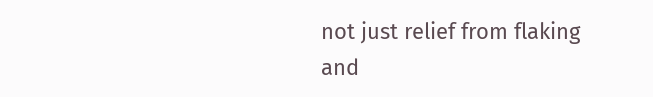not just relief from flaking and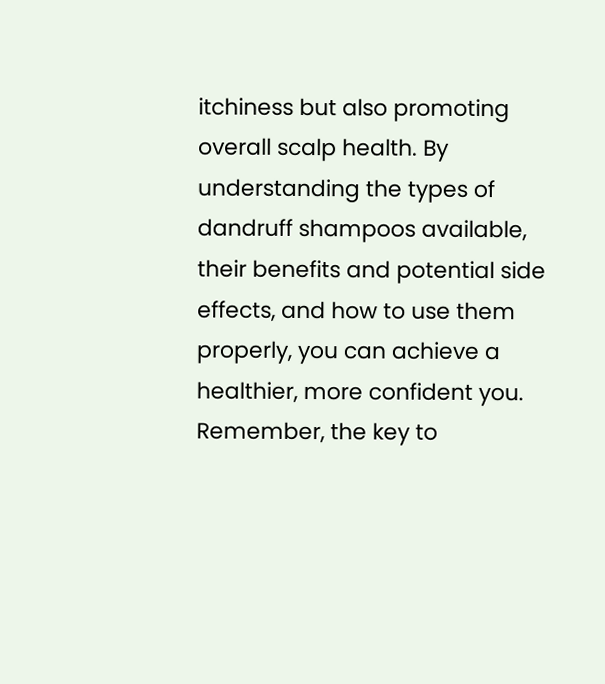itchiness but also promoting overall scalp health. By understanding the types of dandruff shampoos available, their benefits and potential side effects, and how to use them properly, you can achieve a healthier, more confident you. Remember, the key to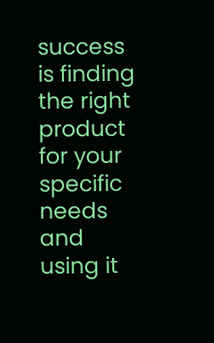success is finding the right product for your specific needs and using it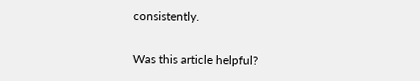consistently.

Was this article helpful?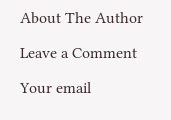About The Author

Leave a Comment

Your email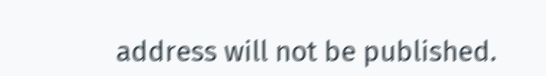address will not be published.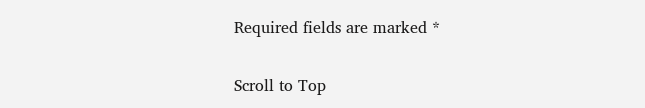Required fields are marked *

Scroll to Top